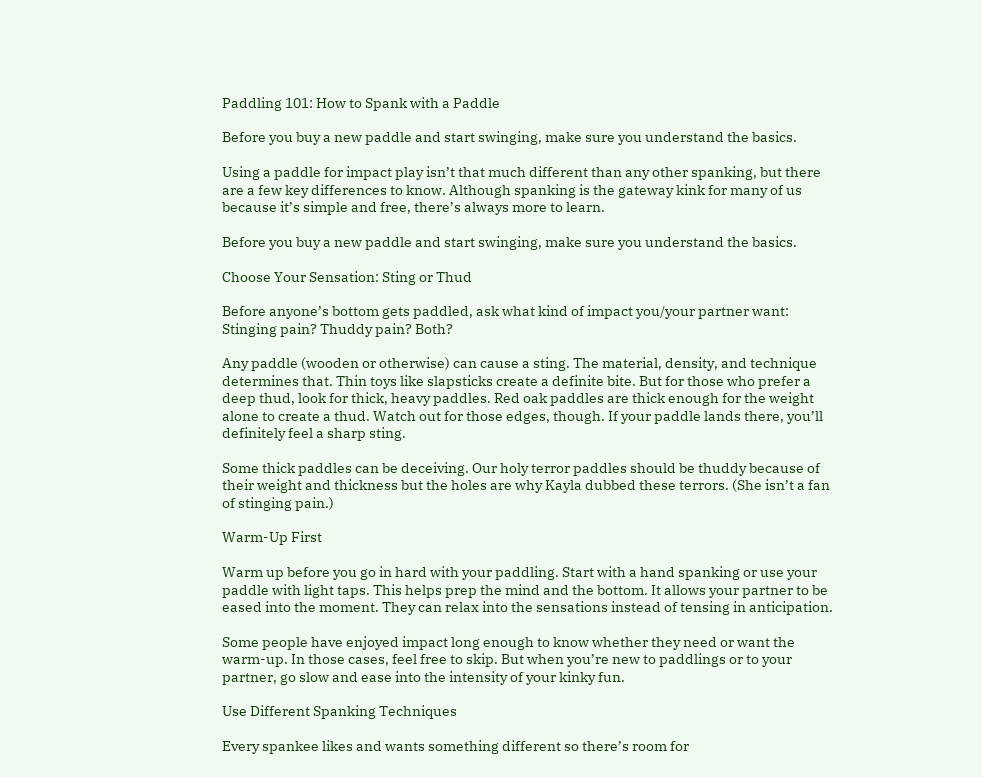Paddling 101: How to Spank with a Paddle

Before you buy a new paddle and start swinging, make sure you understand the basics.

Using a paddle for impact play isn’t that much different than any other spanking, but there are a few key differences to know. Although spanking is the gateway kink for many of us because it’s simple and free, there’s always more to learn.

Before you buy a new paddle and start swinging, make sure you understand the basics.

Choose Your Sensation: Sting or Thud

Before anyone’s bottom gets paddled, ask what kind of impact you/your partner want: Stinging pain? Thuddy pain? Both?

Any paddle (wooden or otherwise) can cause a sting. The material, density, and technique determines that. Thin toys like slapsticks create a definite bite. But for those who prefer a deep thud, look for thick, heavy paddles. Red oak paddles are thick enough for the weight alone to create a thud. Watch out for those edges, though. If your paddle lands there, you’ll definitely feel a sharp sting.

Some thick paddles can be deceiving. Our holy terror paddles should be thuddy because of their weight and thickness but the holes are why Kayla dubbed these terrors. (She isn’t a fan of stinging pain.)

Warm-Up First

Warm up before you go in hard with your paddling. Start with a hand spanking or use your paddle with light taps. This helps prep the mind and the bottom. It allows your partner to be eased into the moment. They can relax into the sensations instead of tensing in anticipation.

Some people have enjoyed impact long enough to know whether they need or want the warm-up. In those cases, feel free to skip. But when you’re new to paddlings or to your partner, go slow and ease into the intensity of your kinky fun.

Use Different Spanking Techniques

Every spankee likes and wants something different so there’s room for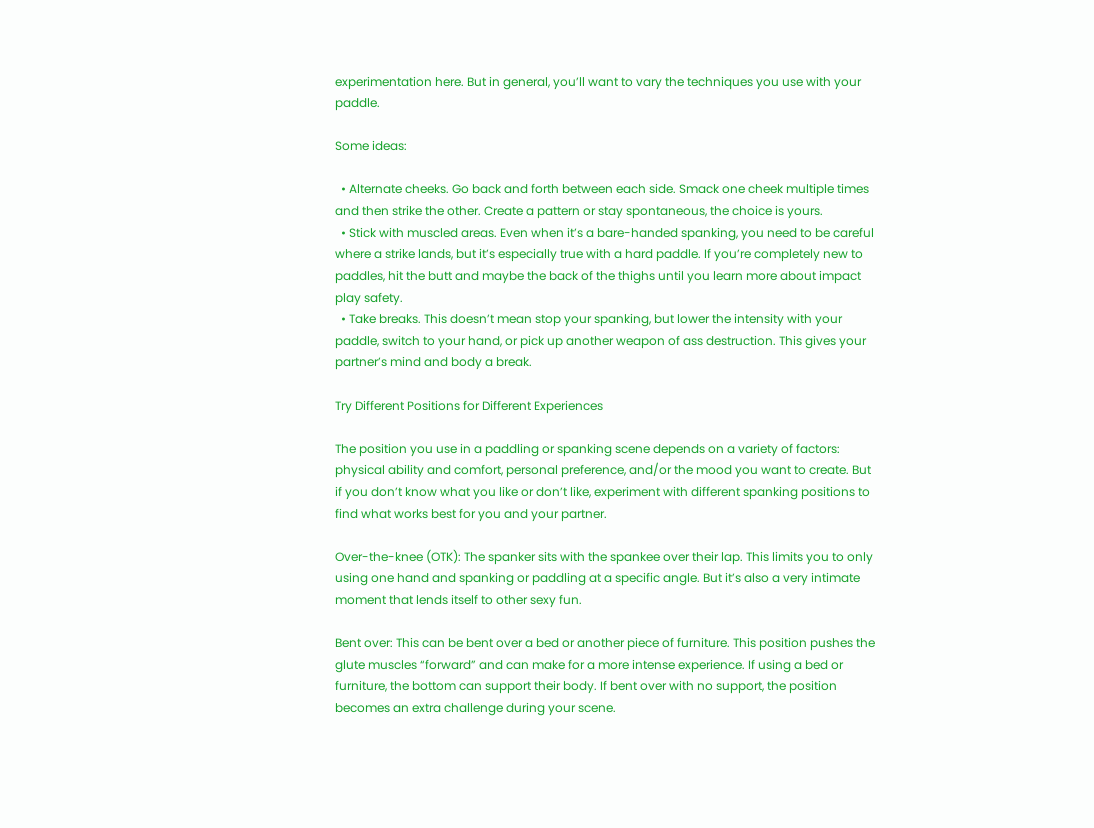experimentation here. But in general, you’ll want to vary the techniques you use with your paddle.

Some ideas:

  • Alternate cheeks. Go back and forth between each side. Smack one cheek multiple times and then strike the other. Create a pattern or stay spontaneous, the choice is yours.
  • Stick with muscled areas. Even when it’s a bare-handed spanking, you need to be careful where a strike lands, but it’s especially true with a hard paddle. If you’re completely new to paddles, hit the butt and maybe the back of the thighs until you learn more about impact play safety.
  • Take breaks. This doesn’t mean stop your spanking, but lower the intensity with your paddle, switch to your hand, or pick up another weapon of ass destruction. This gives your partner’s mind and body a break.

Try Different Positions for Different Experiences

The position you use in a paddling or spanking scene depends on a variety of factors: physical ability and comfort, personal preference, and/or the mood you want to create. But if you don’t know what you like or don’t like, experiment with different spanking positions to find what works best for you and your partner.

Over-the-knee (OTK): The spanker sits with the spankee over their lap. This limits you to only using one hand and spanking or paddling at a specific angle. But it’s also a very intimate moment that lends itself to other sexy fun.

Bent over: This can be bent over a bed or another piece of furniture. This position pushes the glute muscles “forward” and can make for a more intense experience. If using a bed or furniture, the bottom can support their body. If bent over with no support, the position becomes an extra challenge during your scene.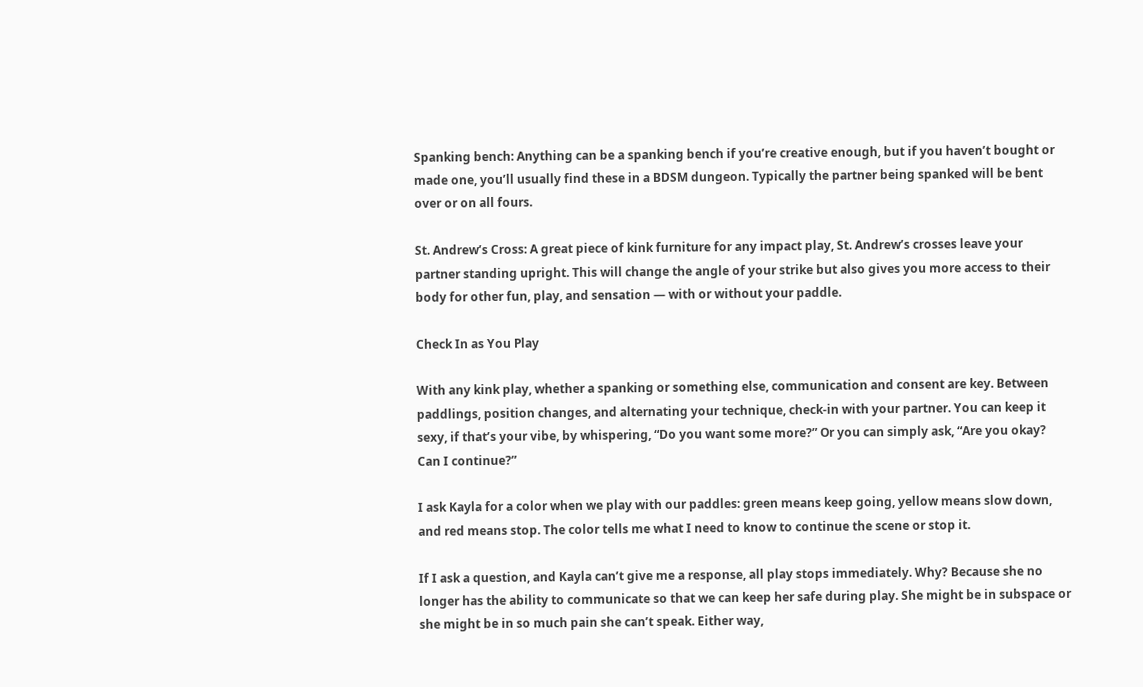Spanking bench: Anything can be a spanking bench if you’re creative enough, but if you haven’t bought or made one, you’ll usually find these in a BDSM dungeon. Typically the partner being spanked will be bent over or on all fours.

St. Andrew’s Cross: A great piece of kink furniture for any impact play, St. Andrew’s crosses leave your partner standing upright. This will change the angle of your strike but also gives you more access to their body for other fun, play, and sensation — with or without your paddle.

Check In as You Play

With any kink play, whether a spanking or something else, communication and consent are key. Between paddlings, position changes, and alternating your technique, check-in with your partner. You can keep it sexy, if that’s your vibe, by whispering, “Do you want some more?” Or you can simply ask, “Are you okay? Can I continue?”

I ask Kayla for a color when we play with our paddles: green means keep going, yellow means slow down, and red means stop. The color tells me what I need to know to continue the scene or stop it.

If I ask a question, and Kayla can’t give me a response, all play stops immediately. Why? Because she no longer has the ability to communicate so that we can keep her safe during play. She might be in subspace or she might be in so much pain she can’t speak. Either way,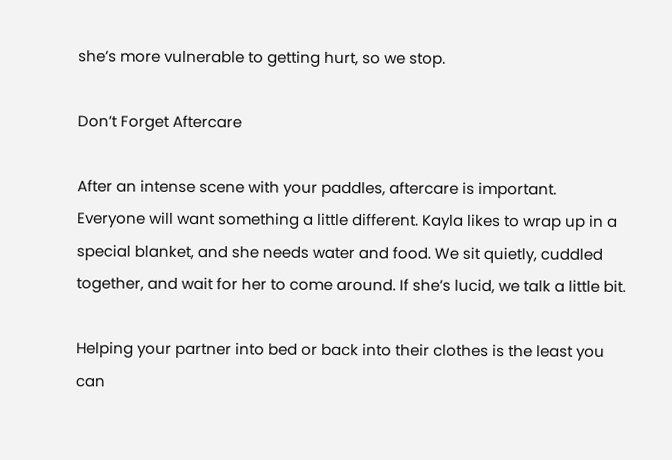she’s more vulnerable to getting hurt, so we stop.

Don’t Forget Aftercare

After an intense scene with your paddles, aftercare is important. Everyone will want something a little different. Kayla likes to wrap up in a special blanket, and she needs water and food. We sit quietly, cuddled together, and wait for her to come around. If she’s lucid, we talk a little bit.

Helping your partner into bed or back into their clothes is the least you can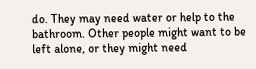do. They may need water or help to the bathroom. Other people might want to be left alone, or they might need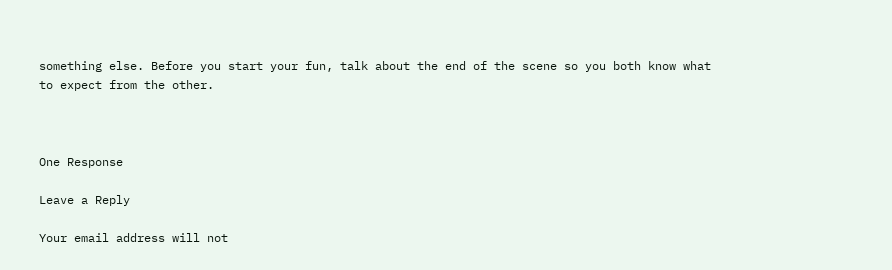something else. Before you start your fun, talk about the end of the scene so you both know what to expect from the other.



One Response

Leave a Reply

Your email address will not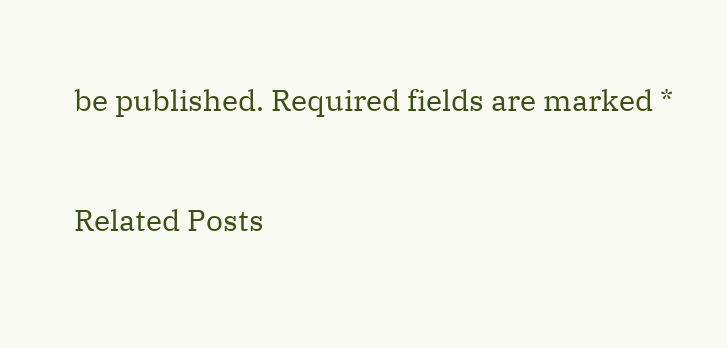be published. Required fields are marked *

Related Posts